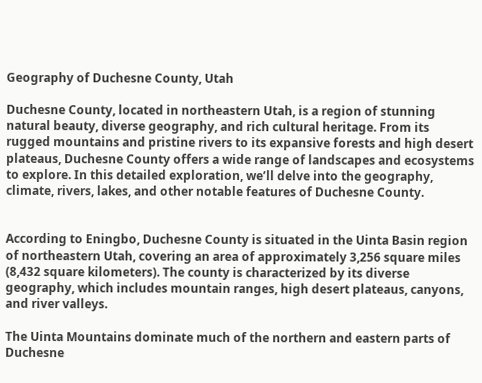Geography of Duchesne County, Utah

Duchesne County, located in northeastern Utah, is a region of stunning natural beauty, diverse geography, and rich cultural heritage. From its rugged mountains and pristine rivers to its expansive forests and high desert plateaus, Duchesne County offers a wide range of landscapes and ecosystems to explore. In this detailed exploration, we’ll delve into the geography, climate, rivers, lakes, and other notable features of Duchesne County.


According to Eningbo, Duchesne County is situated in the Uinta Basin region of northeastern Utah, covering an area of approximately 3,256 square miles (8,432 square kilometers). The county is characterized by its diverse geography, which includes mountain ranges, high desert plateaus, canyons, and river valleys.

The Uinta Mountains dominate much of the northern and eastern parts of Duchesne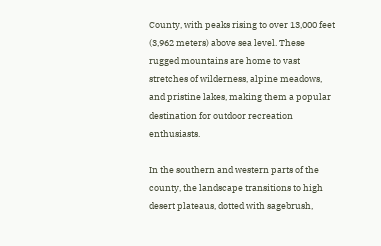County, with peaks rising to over 13,000 feet (3,962 meters) above sea level. These rugged mountains are home to vast stretches of wilderness, alpine meadows, and pristine lakes, making them a popular destination for outdoor recreation enthusiasts.

In the southern and western parts of the county, the landscape transitions to high desert plateaus, dotted with sagebrush,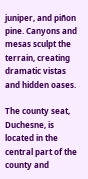juniper, and piñon pine. Canyons and mesas sculpt the terrain, creating dramatic vistas and hidden oases.

The county seat, Duchesne, is located in the central part of the county and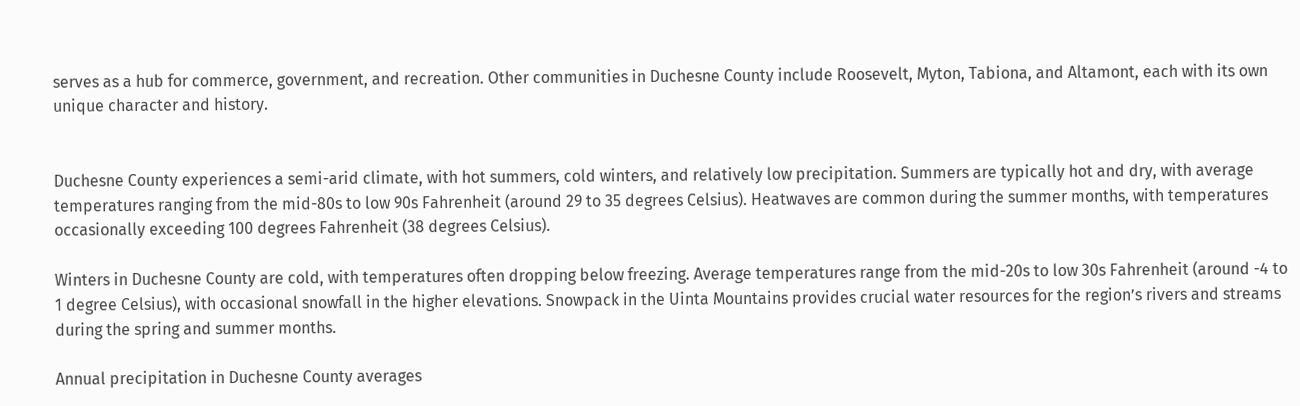serves as a hub for commerce, government, and recreation. Other communities in Duchesne County include Roosevelt, Myton, Tabiona, and Altamont, each with its own unique character and history.


Duchesne County experiences a semi-arid climate, with hot summers, cold winters, and relatively low precipitation. Summers are typically hot and dry, with average temperatures ranging from the mid-80s to low 90s Fahrenheit (around 29 to 35 degrees Celsius). Heatwaves are common during the summer months, with temperatures occasionally exceeding 100 degrees Fahrenheit (38 degrees Celsius).

Winters in Duchesne County are cold, with temperatures often dropping below freezing. Average temperatures range from the mid-20s to low 30s Fahrenheit (around -4 to 1 degree Celsius), with occasional snowfall in the higher elevations. Snowpack in the Uinta Mountains provides crucial water resources for the region’s rivers and streams during the spring and summer months.

Annual precipitation in Duchesne County averages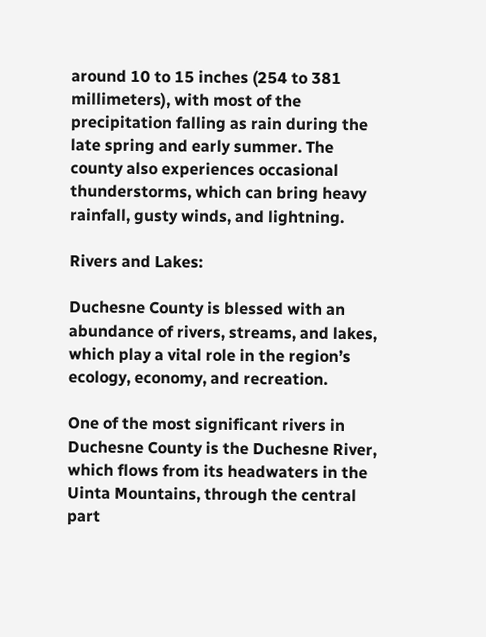around 10 to 15 inches (254 to 381 millimeters), with most of the precipitation falling as rain during the late spring and early summer. The county also experiences occasional thunderstorms, which can bring heavy rainfall, gusty winds, and lightning.

Rivers and Lakes:

Duchesne County is blessed with an abundance of rivers, streams, and lakes, which play a vital role in the region’s ecology, economy, and recreation.

One of the most significant rivers in Duchesne County is the Duchesne River, which flows from its headwaters in the Uinta Mountains, through the central part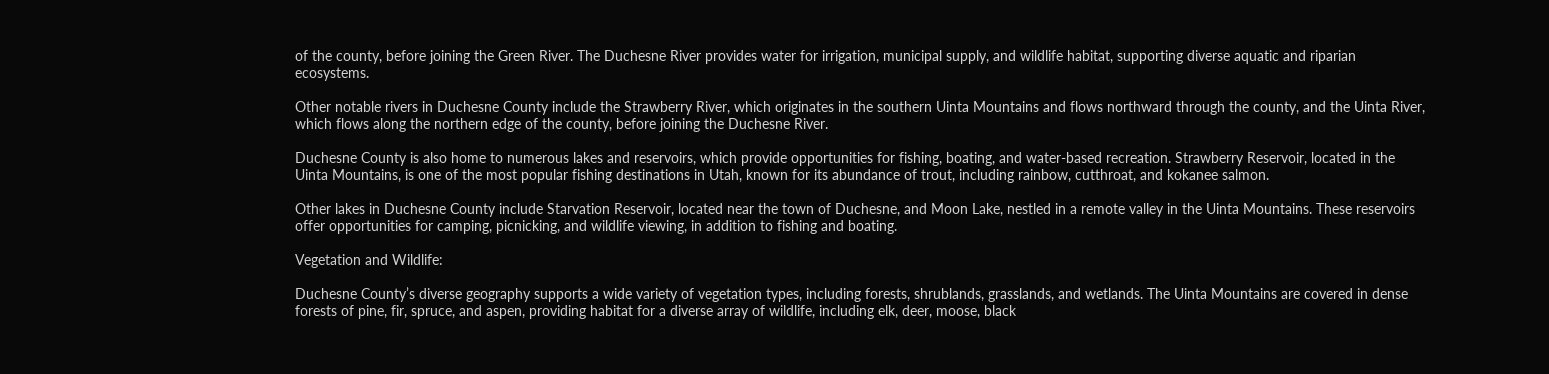of the county, before joining the Green River. The Duchesne River provides water for irrigation, municipal supply, and wildlife habitat, supporting diverse aquatic and riparian ecosystems.

Other notable rivers in Duchesne County include the Strawberry River, which originates in the southern Uinta Mountains and flows northward through the county, and the Uinta River, which flows along the northern edge of the county, before joining the Duchesne River.

Duchesne County is also home to numerous lakes and reservoirs, which provide opportunities for fishing, boating, and water-based recreation. Strawberry Reservoir, located in the Uinta Mountains, is one of the most popular fishing destinations in Utah, known for its abundance of trout, including rainbow, cutthroat, and kokanee salmon.

Other lakes in Duchesne County include Starvation Reservoir, located near the town of Duchesne, and Moon Lake, nestled in a remote valley in the Uinta Mountains. These reservoirs offer opportunities for camping, picnicking, and wildlife viewing, in addition to fishing and boating.

Vegetation and Wildlife:

Duchesne County’s diverse geography supports a wide variety of vegetation types, including forests, shrublands, grasslands, and wetlands. The Uinta Mountains are covered in dense forests of pine, fir, spruce, and aspen, providing habitat for a diverse array of wildlife, including elk, deer, moose, black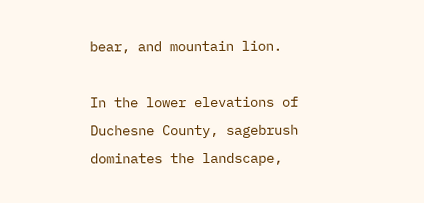bear, and mountain lion.

In the lower elevations of Duchesne County, sagebrush dominates the landscape,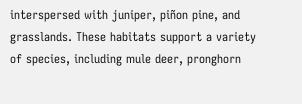interspersed with juniper, piñon pine, and grasslands. These habitats support a variety of species, including mule deer, pronghorn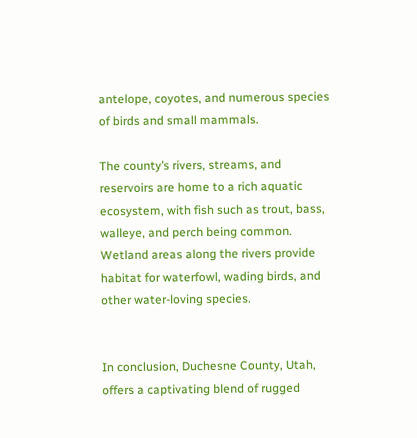antelope, coyotes, and numerous species of birds and small mammals.

The county’s rivers, streams, and reservoirs are home to a rich aquatic ecosystem, with fish such as trout, bass, walleye, and perch being common. Wetland areas along the rivers provide habitat for waterfowl, wading birds, and other water-loving species.


In conclusion, Duchesne County, Utah, offers a captivating blend of rugged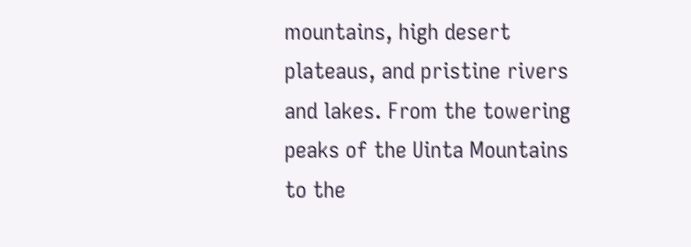mountains, high desert plateaus, and pristine rivers and lakes. From the towering peaks of the Uinta Mountains to the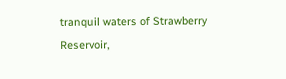tranquil waters of Strawberry Reservoir,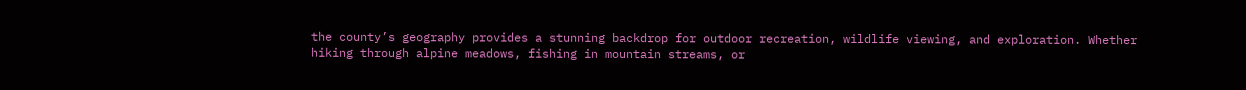the county’s geography provides a stunning backdrop for outdoor recreation, wildlife viewing, and exploration. Whether hiking through alpine meadows, fishing in mountain streams, or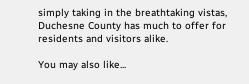simply taking in the breathtaking vistas, Duchesne County has much to offer for residents and visitors alike.

You may also like...